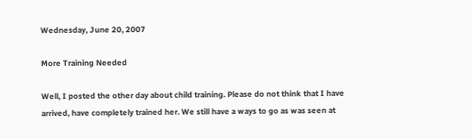Wednesday, June 20, 2007

More Training Needed

Well, I posted the other day about child training. Please do not think that I have arrived, have completely trained her. We still have a ways to go as was seen at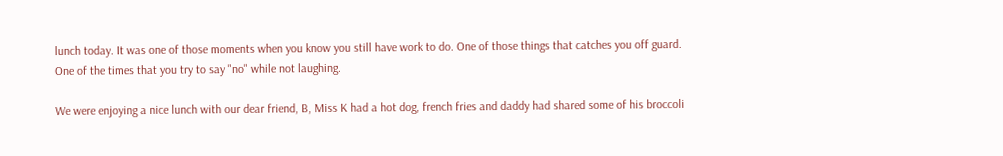lunch today. It was one of those moments when you know you still have work to do. One of those things that catches you off guard. One of the times that you try to say "no" while not laughing.

We were enjoying a nice lunch with our dear friend, B, Miss K had a hot dog, french fries and daddy had shared some of his broccoli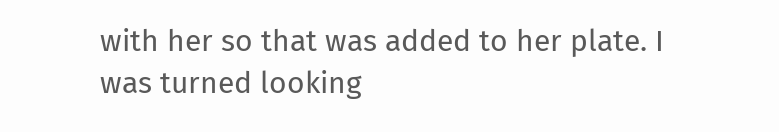with her so that was added to her plate. I was turned looking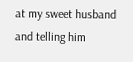at my sweet husband and telling him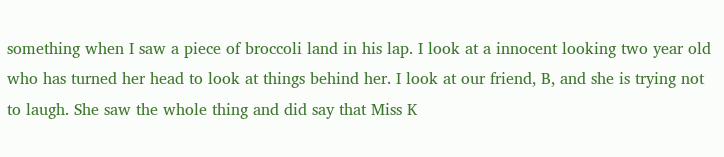something when I saw a piece of broccoli land in his lap. I look at a innocent looking two year old who has turned her head to look at things behind her. I look at our friend, B, and she is trying not to laugh. She saw the whole thing and did say that Miss K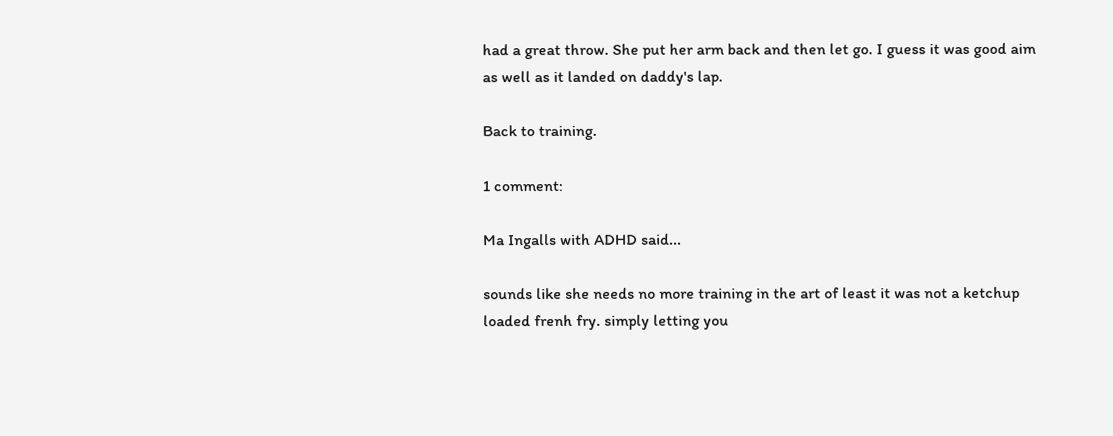had a great throw. She put her arm back and then let go. I guess it was good aim as well as it landed on daddy's lap.

Back to training.

1 comment:

Ma Ingalls with ADHD said...

sounds like she needs no more training in the art of least it was not a ketchup loaded frenh fry. simply letting you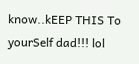know..kEEP THIS To yourSelf dad!!! lol